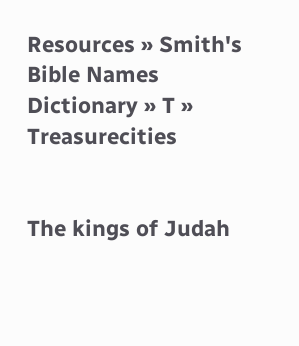Resources » Smith's Bible Names Dictionary » T » Treasurecities


The kings of Judah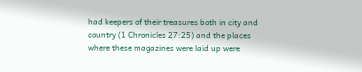had keepers of their treasures both in city and country (1 Chronicles 27:25) and the places where these magazines were laid up were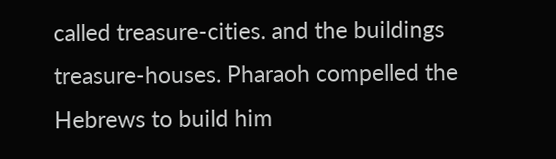called treasure-cities. and the buildings treasure-houses. Pharaoh compelled the Hebrews to build him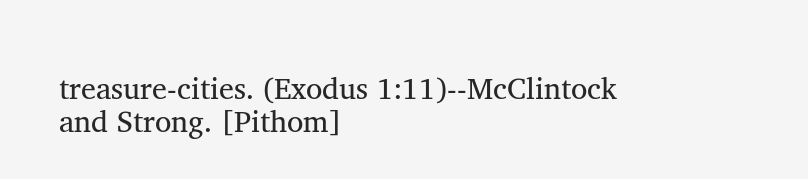treasure-cities. (Exodus 1:11)--McClintock and Strong. [Pithom]